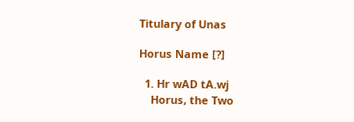Titulary of Unas

Horus Name [?]

  1. Hr wAD tA.wj
    Horus, the Two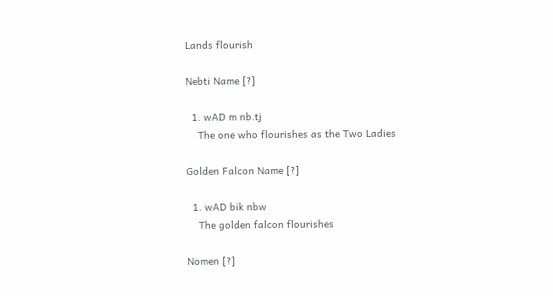Lands flourish

Nebti Name [?]

  1. wAD m nb.tj
    The one who flourishes as the Two Ladies

Golden Falcon Name [?]

  1. wAD bik nbw
    The golden falcon flourishes

Nomen [?]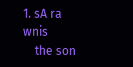1. sA ra wnis
    the son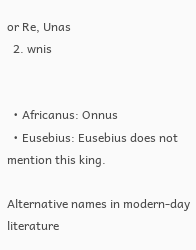or Re, Unas
  2. wnis


  • Africanus: Onnus
  • Eusebius: Eusebius does not mention this king.

Alternative names in modern-day literature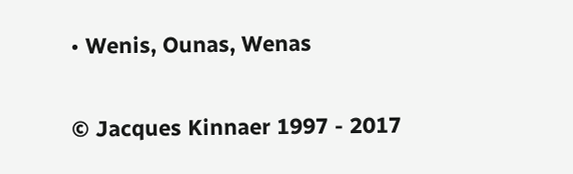• Wenis, Ounas, Wenas

© Jacques Kinnaer 1997 - 2017